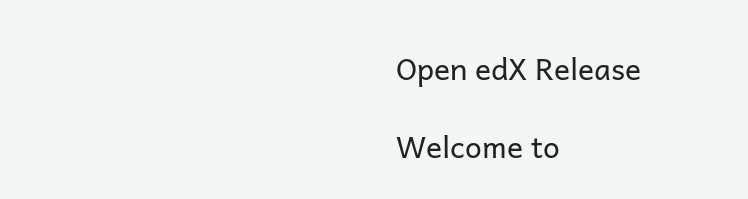Open edX Release

Welcome to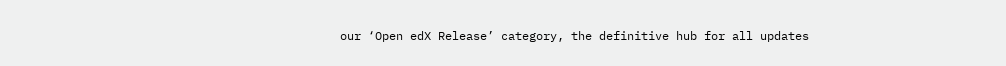our ‘Open edX Release’ category, the definitive hub for all updates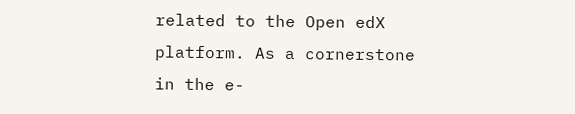related to the Open edX platform. As a cornerstone in the e-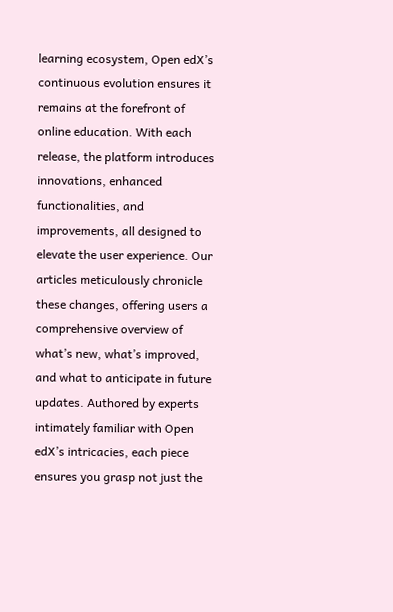learning ecosystem, Open edX’s continuous evolution ensures it remains at the forefront of online education. With each release, the platform introduces innovations, enhanced functionalities, and improvements, all designed to elevate the user experience. Our articles meticulously chronicle these changes, offering users a comprehensive overview of what’s new, what’s improved, and what to anticipate in future updates. Authored by experts intimately familiar with Open edX’s intricacies, each piece ensures you grasp not just the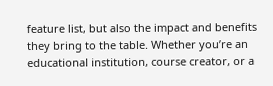feature list, but also the impact and benefits they bring to the table. Whether you’re an educational institution, course creator, or a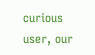curious user, our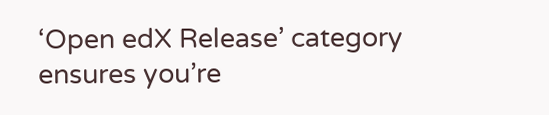‘Open edX Release’ category ensures you’re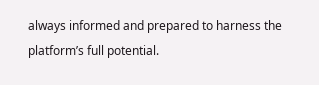always informed and prepared to harness the platform’s full potential.